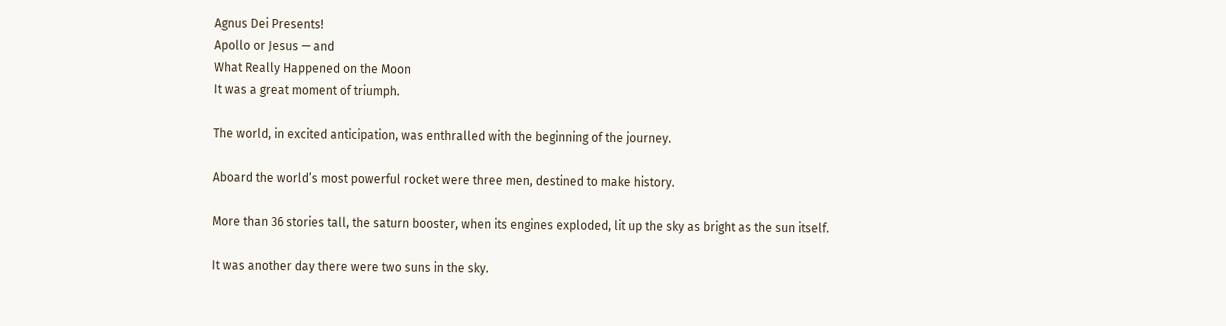Agnus Dei Presents!
Apollo or Jesus — and
What Really Happened on the Moon
It was a great moment of triumph.

The world, in excited anticipation, was enthralled with the beginning of the journey.

Aboard the world’s most powerful rocket were three men, destined to make history.

More than 36 stories tall, the saturn booster, when its engines exploded, lit up the sky as bright as the sun itself.

It was another day there were two suns in the sky.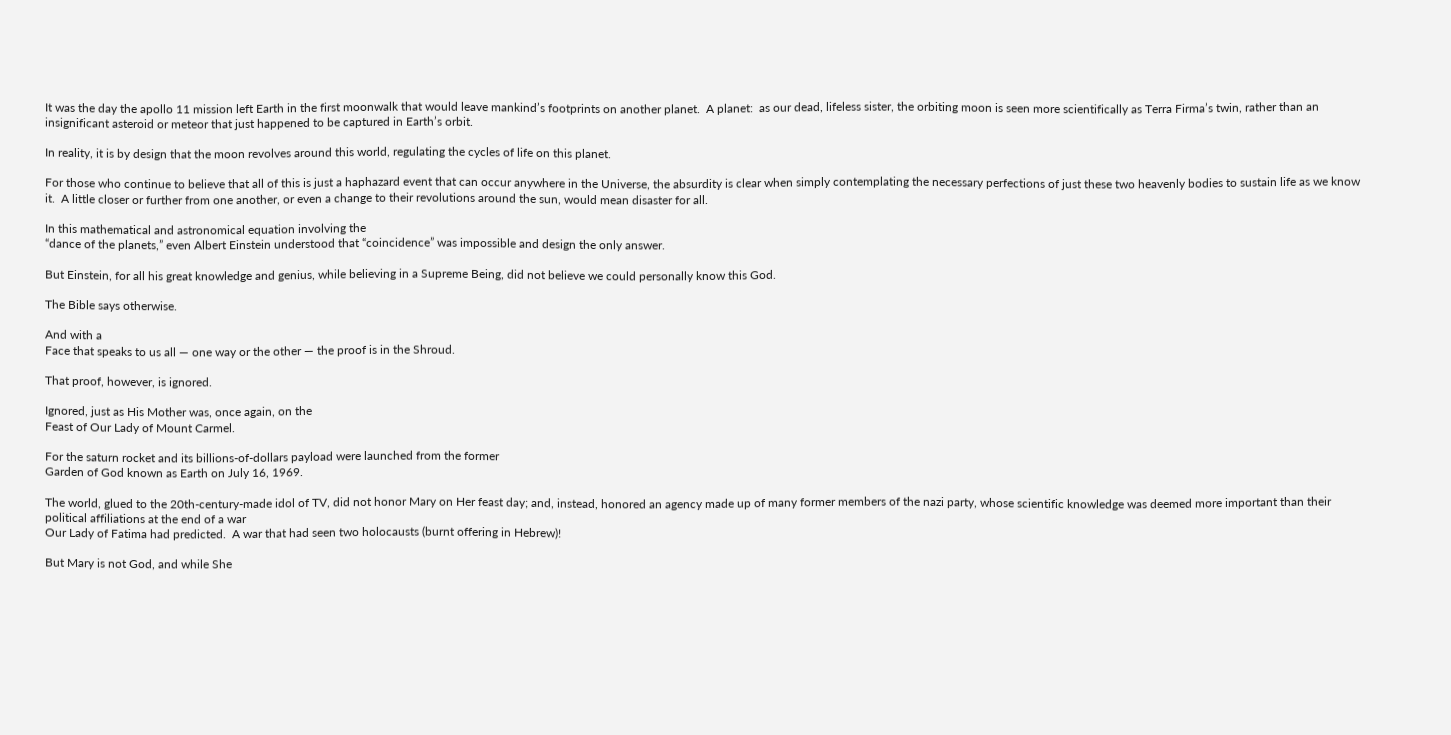It was the day the apollo 11 mission left Earth in the first moonwalk that would leave mankind’s footprints on another planet.  A planet:  as our dead, lifeless sister, the orbiting moon is seen more scientifically as Terra Firma’s twin, rather than an insignificant asteroid or meteor that just happened to be captured in Earth’s orbit.

In reality, it is by design that the moon revolves around this world, regulating the cycles of life on this planet.

For those who continue to believe that all of this is just a haphazard event that can occur anywhere in the Universe, the absurdity is clear when simply contemplating the necessary perfections of just these two heavenly bodies to sustain life as we know it.  A little closer or further from one another, or even a change to their revolutions around the sun, would mean disaster for all.

In this mathematical and astronomical equation involving the
“dance of the planets,” even Albert Einstein understood that “coincidence” was impossible and design the only answer.

But Einstein, for all his great knowledge and genius, while believing in a Supreme Being, did not believe we could personally know this God.

The Bible says otherwise.

And with a
Face that speaks to us all — one way or the other — the proof is in the Shroud.

That proof, however, is ignored.

Ignored, just as His Mother was, once again, on the
Feast of Our Lady of Mount Carmel.

For the saturn rocket and its billions-of-dollars payload were launched from the former
Garden of God known as Earth on July 16, 1969.

The world, glued to the 20th-century-made idol of TV, did not honor Mary on Her feast day; and, instead, honored an agency made up of many former members of the nazi party, whose scientific knowledge was deemed more important than their political affiliations at the end of a war
Our Lady of Fatima had predicted.  A war that had seen two holocausts (burnt offering in Hebrew)!

But Mary is not God, and while She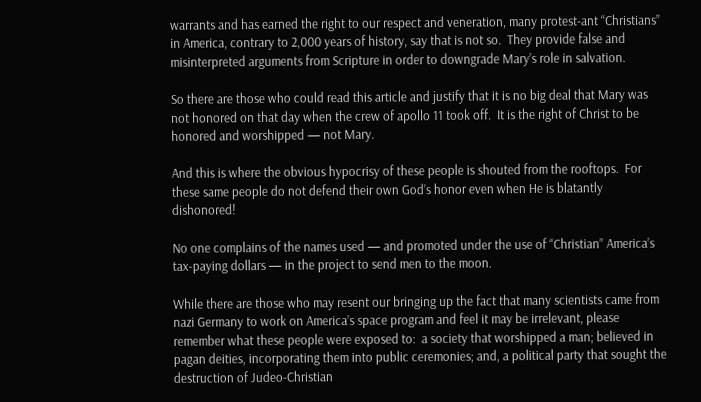warrants and has earned the right to our respect and veneration, many protest-ant “Christians” in America, contrary to 2,000 years of history, say that is not so.  They provide false and misinterpreted arguments from Scripture in order to downgrade Mary’s role in salvation.

So there are those who could read this article and justify that it is no big deal that Mary was not honored on that day when the crew of apollo 11 took off.  It is the right of Christ to be honored and worshipped — not Mary.

And this is where the obvious hypocrisy of these people is shouted from the rooftops.  For these same people do not defend their own God’s honor even when He is blatantly dishonored!

No one complains of the names used — and promoted under the use of “Christian” America’s tax-paying dollars — in the project to send men to the moon.

While there are those who may resent our bringing up the fact that many scientists came from nazi Germany to work on America’s space program and feel it may be irrelevant, please remember what these people were exposed to:  a society that worshipped a man; believed in pagan deities, incorporating them into public ceremonies; and, a political party that sought the destruction of Judeo-Christian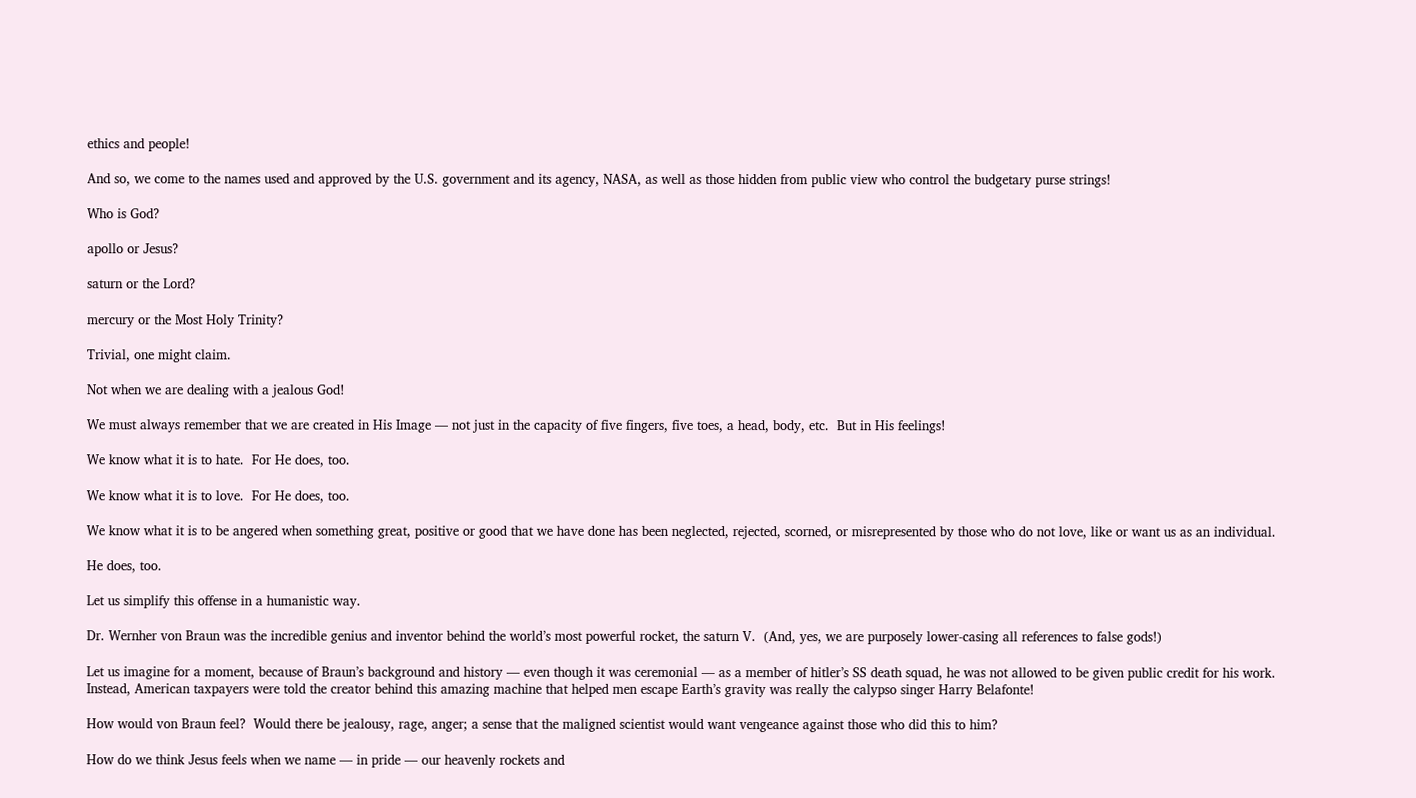ethics and people!

And so, we come to the names used and approved by the U.S. government and its agency, NASA, as well as those hidden from public view who control the budgetary purse strings!

Who is God?

apollo or Jesus?

saturn or the Lord?

mercury or the Most Holy Trinity?

Trivial, one might claim.

Not when we are dealing with a jealous God!

We must always remember that we are created in His Image — not just in the capacity of five fingers, five toes, a head, body, etc.  But in His feelings!

We know what it is to hate.  For He does, too.

We know what it is to love.  For He does, too.

We know what it is to be angered when something great, positive or good that we have done has been neglected, rejected, scorned, or misrepresented by those who do not love, like or want us as an individual.

He does, too.

Let us simplify this offense in a humanistic way.

Dr. Wernher von Braun was the incredible genius and inventor behind the world’s most powerful rocket, the saturn V.  (And, yes, we are purposely lower-casing all references to false gods!)

Let us imagine for a moment, because of Braun’s background and history — even though it was ceremonial — as a member of hitler’s SS death squad, he was not allowed to be given public credit for his work.  Instead, American taxpayers were told the creator behind this amazing machine that helped men escape Earth’s gravity was really the calypso singer Harry Belafonte!

How would von Braun feel?  Would there be jealousy, rage, anger; a sense that the maligned scientist would want vengeance against those who did this to him?

How do we think Jesus feels when we name — in pride — our heavenly rockets and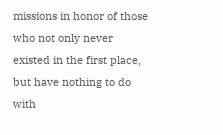missions in honor of those who not only never existed in the first place, but have nothing to do with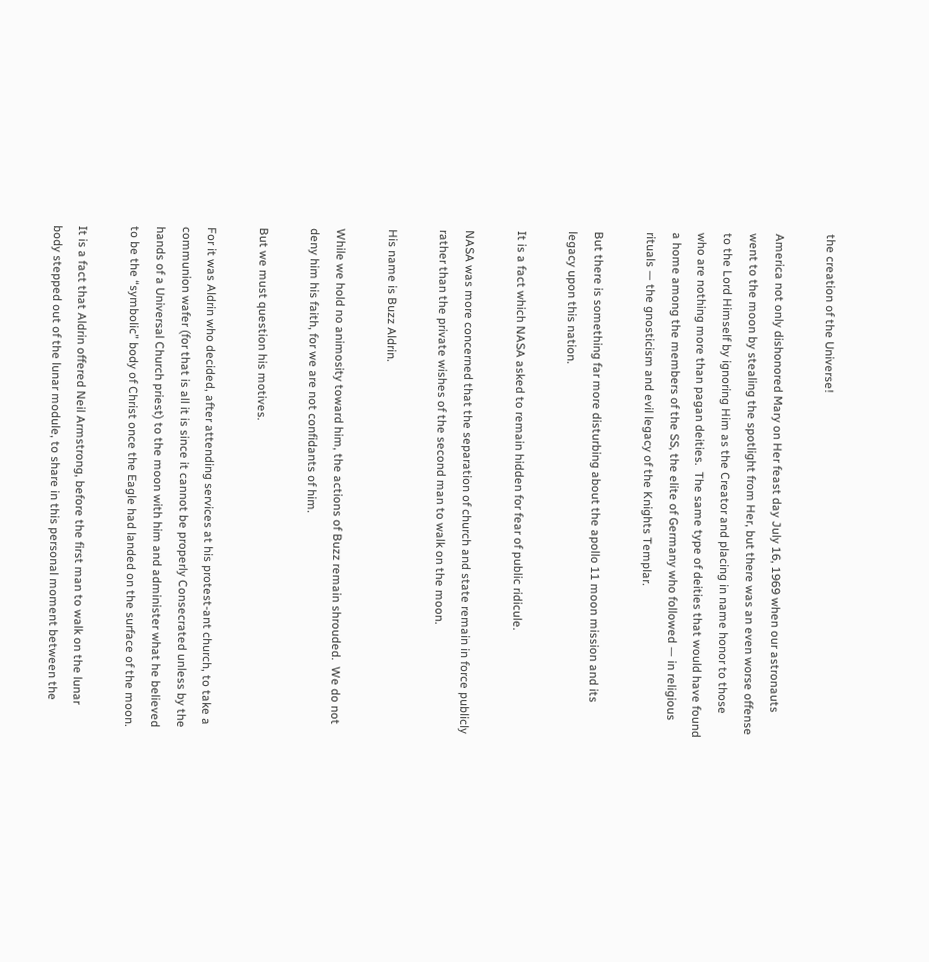the creation of the Universe!

America not only dishonored Mary on Her feast day July 16, 1969 when our astronauts went to the moon by stealing the spotlight from Her, but there was an even worse offense to the Lord Himself by ignoring Him as the Creator and placing in name honor to those who are nothing more than pagan deities.  The same type of deities that would have found a home among the members of the SS, the elite of Germany who followed — in religious rituals — the gnosticism and evil legacy of the Knights Templar.

But there is something far more disturbing about the apollo 11 moon mission and its legacy upon this nation.

It is a fact which NASA asked to remain hidden for fear of public ridicule.

NASA was more concerned that the separation of church and state remain in force publicly rather than the private wishes of the second man to walk on the moon.

His name is Buzz Aldrin.

While we hold no animosity toward him, the actions of Buzz remain shrouded.  We do not deny him his faith, for we are not confidants of him.

But we must question his motives.

For it was Aldrin who decided, after attending services at his protest-ant church, to take a
communion wafer (for that is all it is since it cannot be properly Consecrated unless by the hands of a Universal Church priest) to the moon with him and administer what he believed to be the “symbolic” body of Christ once the Eagle had landed on the surface of the moon.

It is a fact that Aldrin offered Neil Armstrong, before the first man to walk on the lunar body stepped out of the lunar module, to share in this personal moment between the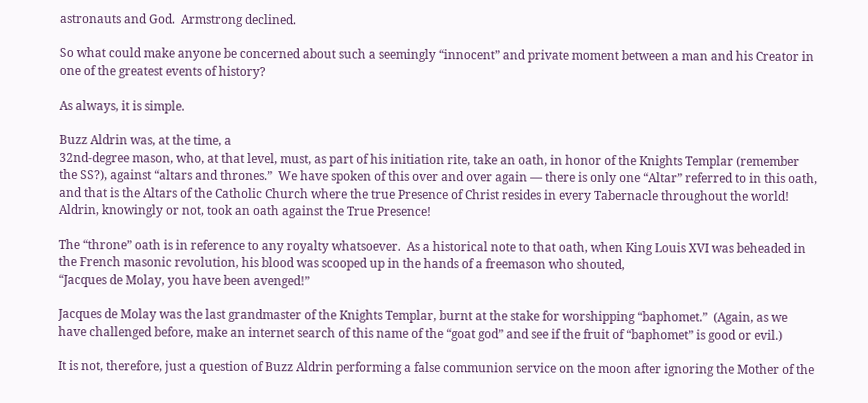astronauts and God.  Armstrong declined.

So what could make anyone be concerned about such a seemingly “innocent” and private moment between a man and his Creator in one of the greatest events of history?

As always, it is simple.

Buzz Aldrin was, at the time, a
32nd-degree mason, who, at that level, must, as part of his initiation rite, take an oath, in honor of the Knights Templar (remember the SS?), against “altars and thrones.”  We have spoken of this over and over again — there is only one “Altar” referred to in this oath, and that is the Altars of the Catholic Church where the true Presence of Christ resides in every Tabernacle throughout the world!  Aldrin, knowingly or not, took an oath against the True Presence!

The “throne” oath is in reference to any royalty whatsoever.  As a historical note to that oath, when King Louis XVI was beheaded in the French masonic revolution, his blood was scooped up in the hands of a freemason who shouted,
“Jacques de Molay, you have been avenged!”

Jacques de Molay was the last grandmaster of the Knights Templar, burnt at the stake for worshipping “baphomet.”  (Again, as we have challenged before, make an internet search of this name of the “goat god” and see if the fruit of “baphomet” is good or evil.)

It is not, therefore, just a question of Buzz Aldrin performing a false communion service on the moon after ignoring the Mother of the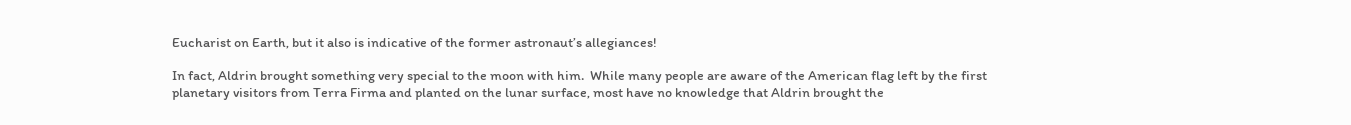Eucharist on Earth, but it also is indicative of the former astronaut’s allegiances!

In fact, Aldrin brought something very special to the moon with him.  While many people are aware of the American flag left by the first planetary visitors from Terra Firma and planted on the lunar surface, most have no knowledge that Aldrin brought the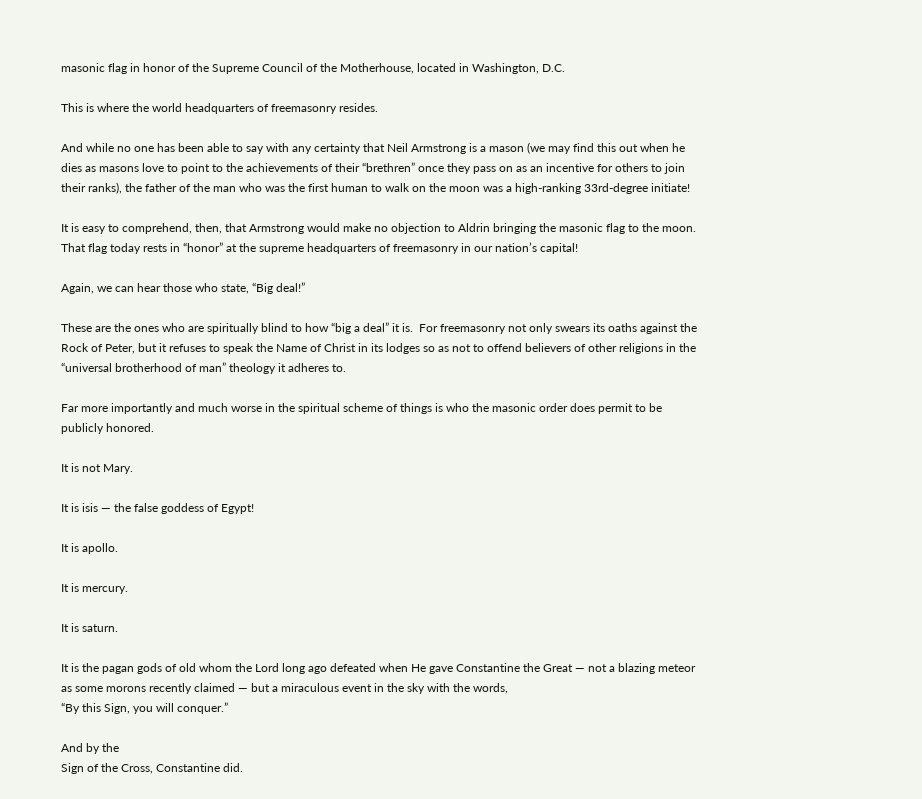masonic flag in honor of the Supreme Council of the Motherhouse, located in Washington, D.C.

This is where the world headquarters of freemasonry resides.

And while no one has been able to say with any certainty that Neil Armstrong is a mason (we may find this out when he dies as masons love to point to the achievements of their “brethren” once they pass on as an incentive for others to join their ranks), the father of the man who was the first human to walk on the moon was a high-ranking 33rd-degree initiate!

It is easy to comprehend, then, that Armstrong would make no objection to Aldrin bringing the masonic flag to the moon.  That flag today rests in “honor” at the supreme headquarters of freemasonry in our nation’s capital!

Again, we can hear those who state, “Big deal!”

These are the ones who are spiritually blind to how “big a deal” it is.  For freemasonry not only swears its oaths against the Rock of Peter, but it refuses to speak the Name of Christ in its lodges so as not to offend believers of other religions in the
“universal brotherhood of man” theology it adheres to.

Far more importantly and much worse in the spiritual scheme of things is who the masonic order does permit to be publicly honored.

It is not Mary.

It is isis — the false goddess of Egypt!

It is apollo.

It is mercury.

It is saturn.

It is the pagan gods of old whom the Lord long ago defeated when He gave Constantine the Great — not a blazing meteor as some morons recently claimed — but a miraculous event in the sky with the words,
“By this Sign, you will conquer.”

And by the
Sign of the Cross, Constantine did.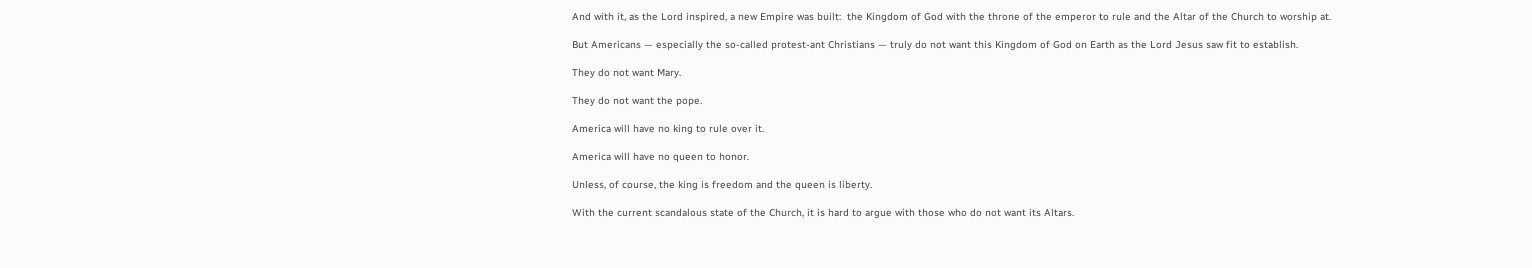And with it, as the Lord inspired, a new Empire was built:  the Kingdom of God with the throne of the emperor to rule and the Altar of the Church to worship at.

But Americans — especially the so-called protest-ant Christians — truly do not want this Kingdom of God on Earth as the Lord Jesus saw fit to establish.

They do not want Mary.

They do not want the pope.

America will have no king to rule over it.

America will have no queen to honor.

Unless, of course, the king is freedom and the queen is liberty.

With the current scandalous state of the Church, it is hard to argue with those who do not want its Altars.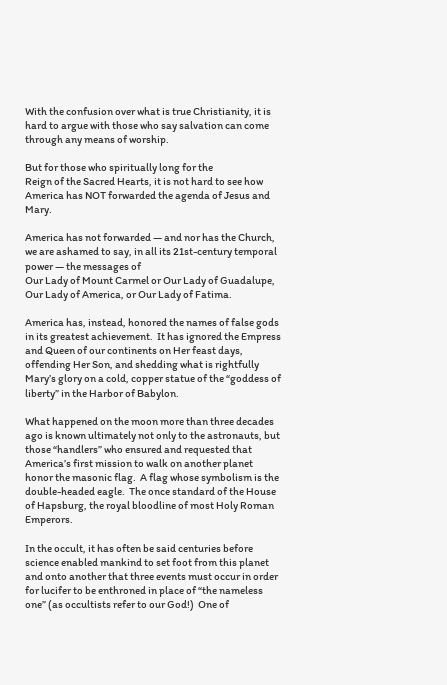With the confusion over what is true Christianity, it is hard to argue with those who say salvation can come through any means of worship.

But for those who spiritually long for the
Reign of the Sacred Hearts, it is not hard to see how America has NOT forwarded the agenda of Jesus and Mary.

America has not forwarded — and nor has the Church, we are ashamed to say, in all its 21st-century temporal power — the messages of
Our Lady of Mount Carmel or Our Lady of Guadalupe, Our Lady of America, or Our Lady of Fatima.

America has, instead, honored the names of false gods in its greatest achievement.  It has ignored the Empress and Queen of our continents on Her feast days, offending Her Son, and shedding what is rightfully Mary’s glory on a cold, copper statue of the “goddess of liberty” in the Harbor of Babylon.

What happened on the moon more than three decades ago is known ultimately not only to the astronauts, but those “handlers” who ensured and requested that America’s first mission to walk on another planet honor the masonic flag.  A flag whose symbolism is the double-headed eagle.  The once standard of the House of Hapsburg, the royal bloodline of most Holy Roman Emperors.

In the occult, it has often be said centuries before science enabled mankind to set foot from this planet and onto another that three events must occur in order for lucifer to be enthroned in place of “the nameless one” (as occultists refer to our God!)  One of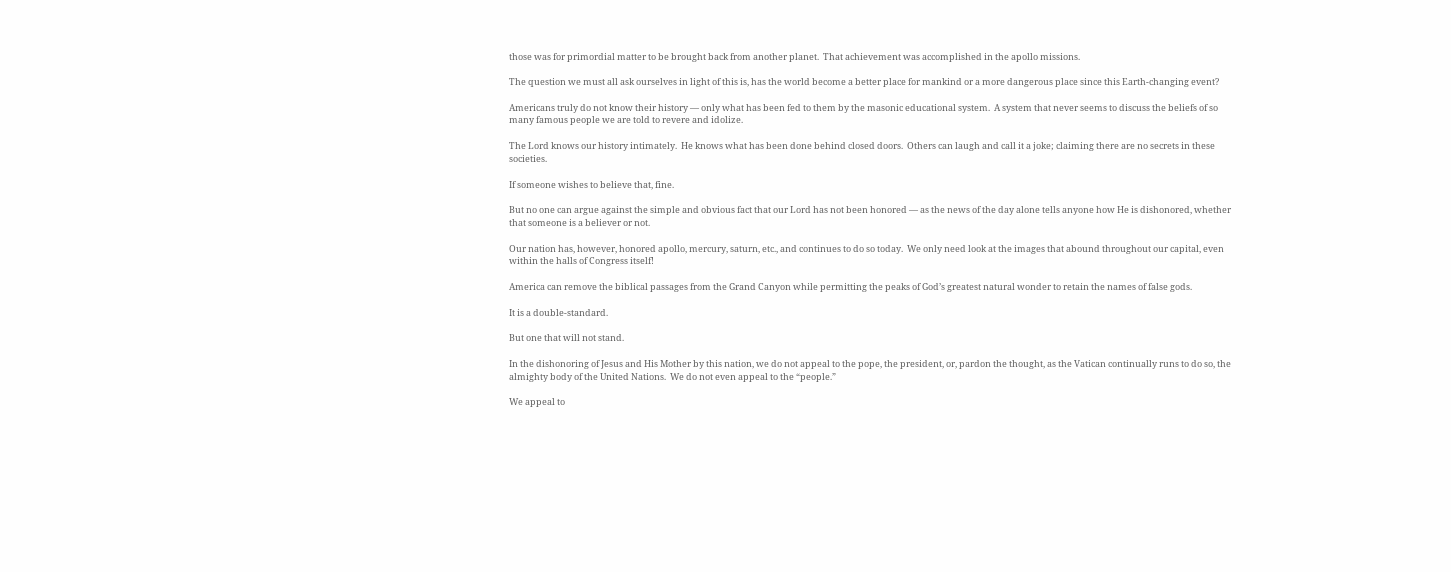those was for primordial matter to be brought back from another planet.  That achievement was accomplished in the apollo missions.

The question we must all ask ourselves in light of this is, has the world become a better place for mankind or a more dangerous place since this Earth-changing event?

Americans truly do not know their history — only what has been fed to them by the masonic educational system.  A system that never seems to discuss the beliefs of so many famous people we are told to revere and idolize.

The Lord knows our history intimately.  He knows what has been done behind closed doors.  Others can laugh and call it a joke; claiming there are no secrets in these societies.

If someone wishes to believe that, fine.

But no one can argue against the simple and obvious fact that our Lord has not been honored — as the news of the day alone tells anyone how He is dishonored, whether that someone is a believer or not.

Our nation has, however, honored apollo, mercury, saturn, etc., and continues to do so today.  We only need look at the images that abound throughout our capital, even within the halls of Congress itself!

America can remove the biblical passages from the Grand Canyon while permitting the peaks of God’s greatest natural wonder to retain the names of false gods.

It is a double-standard.

But one that will not stand.

In the dishonoring of Jesus and His Mother by this nation, we do not appeal to the pope, the president, or, pardon the thought, as the Vatican continually runs to do so, the almighty body of the United Nations.  We do not even appeal to the “people.”

We appeal to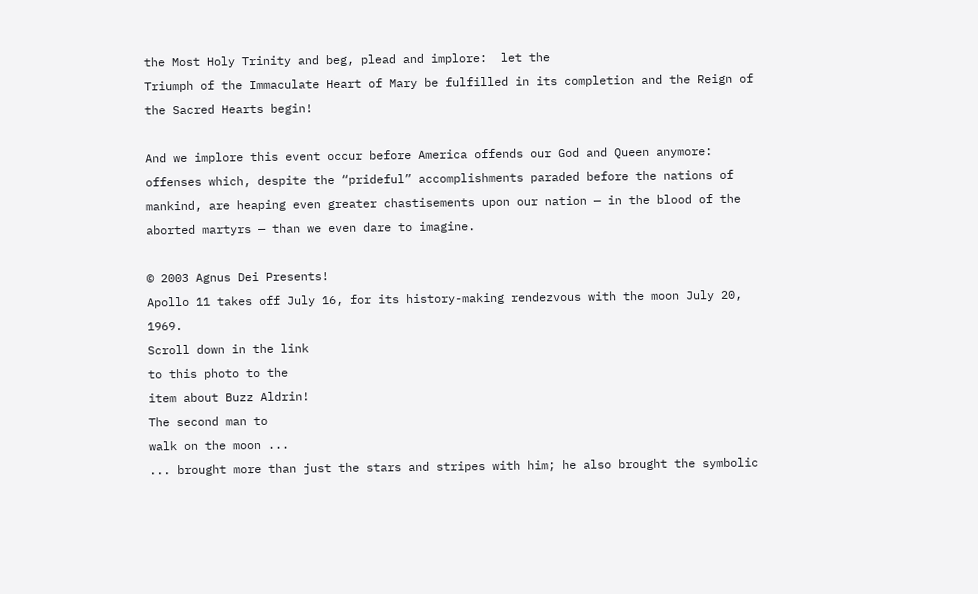the Most Holy Trinity and beg, plead and implore:  let the
Triumph of the Immaculate Heart of Mary be fulfilled in its completion and the Reign of the Sacred Hearts begin!

And we implore this event occur before America offends our God and Queen anymore:  offenses which, despite the “prideful” accomplishments paraded before the nations of mankind, are heaping even greater chastisements upon our nation — in the blood of the aborted martyrs — than we even dare to imagine.

© 2003 Agnus Dei Presents!
Apollo 11 takes off July 16, for its history-making rendezvous with the moon July 20, 1969.
Scroll down in the link
to this photo to the
item about Buzz Aldrin!
The second man to
walk on the moon ...
... brought more than just the stars and stripes with him; he also brought the symbolic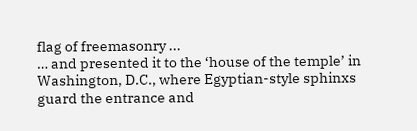flag of freemasonry ...
… and presented it to the ‘house of the temple’ in Washington, D.C., where Egyptian-style sphinxs guard the entrance and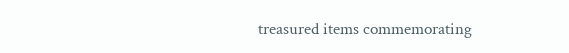treasured items commemorating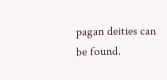pagan deities can be found.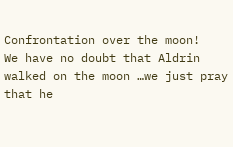Confrontation over the moon!
We have no doubt that Aldrin walked on the moon …we just pray that he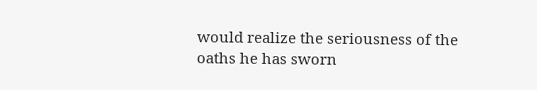would realize the seriousness of the oaths he has sworn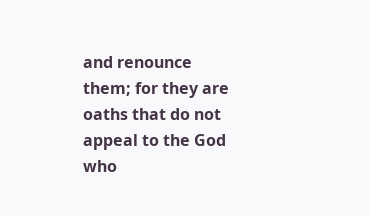and renounce them; for they are oaths that do not appeal to the God who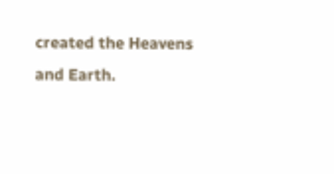created the Heavens and Earth.